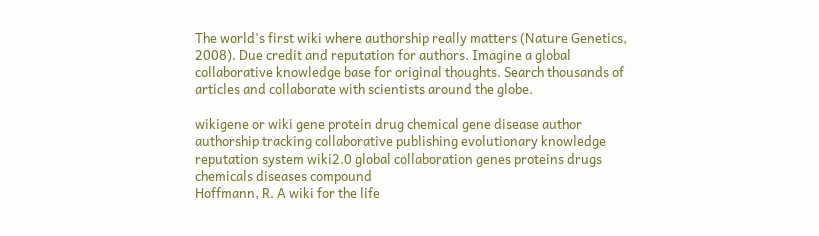The world's first wiki where authorship really matters (Nature Genetics, 2008). Due credit and reputation for authors. Imagine a global collaborative knowledge base for original thoughts. Search thousands of articles and collaborate with scientists around the globe.

wikigene or wiki gene protein drug chemical gene disease author authorship tracking collaborative publishing evolutionary knowledge reputation system wiki2.0 global collaboration genes proteins drugs chemicals diseases compound
Hoffmann, R. A wiki for the life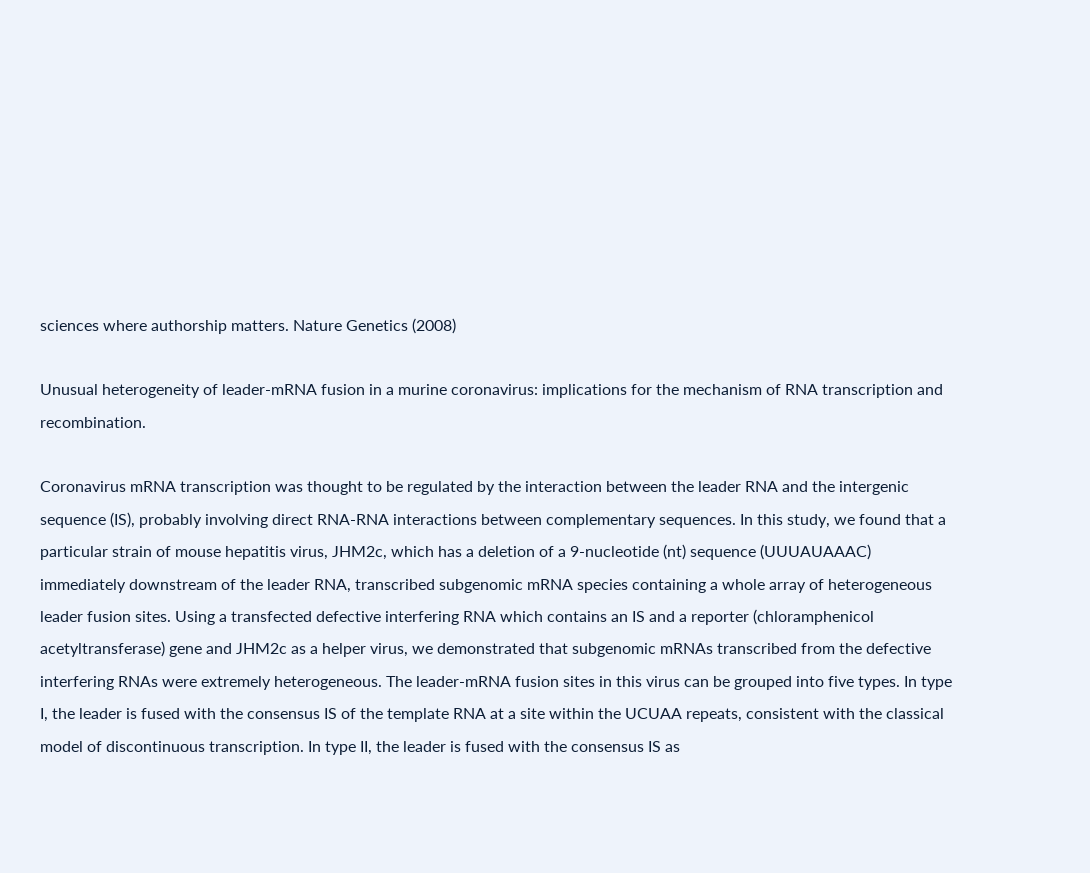sciences where authorship matters. Nature Genetics (2008)

Unusual heterogeneity of leader-mRNA fusion in a murine coronavirus: implications for the mechanism of RNA transcription and recombination.

Coronavirus mRNA transcription was thought to be regulated by the interaction between the leader RNA and the intergenic sequence (IS), probably involving direct RNA-RNA interactions between complementary sequences. In this study, we found that a particular strain of mouse hepatitis virus, JHM2c, which has a deletion of a 9-nucleotide (nt) sequence (UUUAUAAAC) immediately downstream of the leader RNA, transcribed subgenomic mRNA species containing a whole array of heterogeneous leader fusion sites. Using a transfected defective interfering RNA which contains an IS and a reporter (chloramphenicol acetyltransferase) gene and JHM2c as a helper virus, we demonstrated that subgenomic mRNAs transcribed from the defective interfering RNAs were extremely heterogeneous. The leader-mRNA fusion sites in this virus can be grouped into five types. In type I, the leader is fused with the consensus IS of the template RNA at a site within the UCUAA repeats, consistent with the classical model of discontinuous transcription. In type II, the leader is fused with the consensus IS as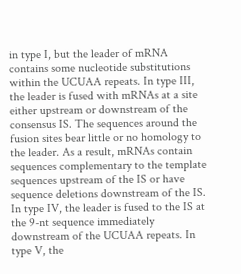in type I, but the leader of mRNA contains some nucleotide substitutions within the UCUAA repeats. In type III, the leader is fused with mRNAs at a site either upstream or downstream of the consensus IS. The sequences around the fusion sites bear little or no homology to the leader. As a result, mRNAs contain sequences complementary to the template sequences upstream of the IS or have sequence deletions downstream of the IS. In type IV, the leader is fused to the IS at the 9-nt sequence immediately downstream of the UCUAA repeats. In type V, the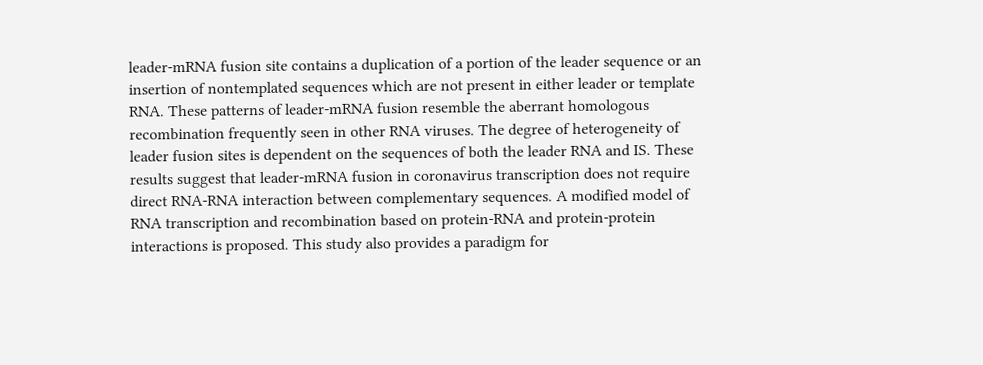leader-mRNA fusion site contains a duplication of a portion of the leader sequence or an insertion of nontemplated sequences which are not present in either leader or template RNA. These patterns of leader-mRNA fusion resemble the aberrant homologous recombination frequently seen in other RNA viruses. The degree of heterogeneity of leader fusion sites is dependent on the sequences of both the leader RNA and IS. These results suggest that leader-mRNA fusion in coronavirus transcription does not require direct RNA-RNA interaction between complementary sequences. A modified model of RNA transcription and recombination based on protein-RNA and protein-protein interactions is proposed. This study also provides a paradigm for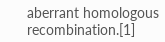aberrant homologous recombination.[1]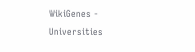WikiGenes - Universities